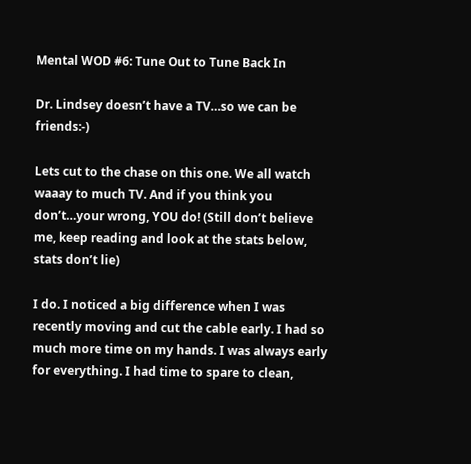Mental WOD #6: Tune Out to Tune Back In

Dr. Lindsey doesn’t have a TV…so we can be friends:-)

Lets cut to the chase on this one. We all watch waaay to much TV. And if you think you don’t…your wrong, YOU do! (Still don’t believe me, keep reading and look at the stats below, stats don’t lie)

I do. I noticed a big difference when I was recently moving and cut the cable early. I had so much more time on my hands. I was always early for everything. I had time to spare to clean,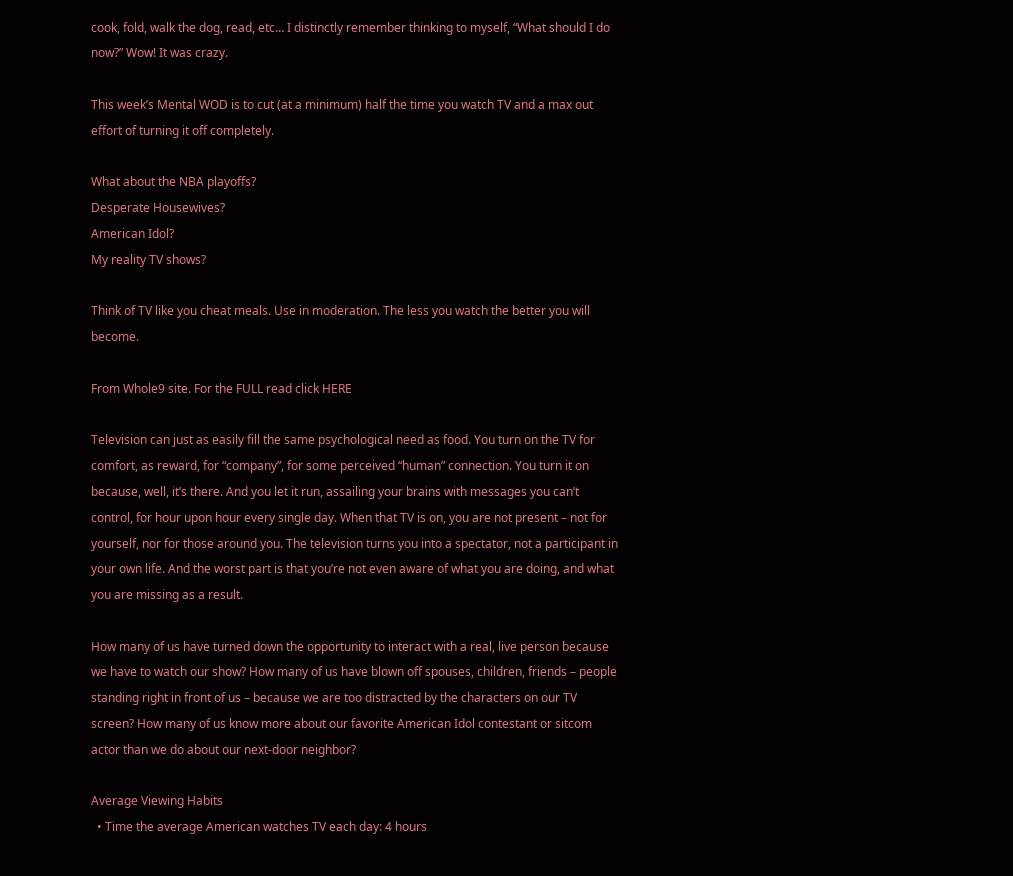cook, fold, walk the dog, read, etc… I distinctly remember thinking to myself, “What should I do now?” Wow! It was crazy.

This week’s Mental WOD is to cut (at a minimum) half the time you watch TV and a max out effort of turning it off completely.

What about the NBA playoffs?
Desperate Housewives?
American Idol?
My reality TV shows?

Think of TV like you cheat meals. Use in moderation. The less you watch the better you will become.

From Whole9 site. For the FULL read click HERE

Television can just as easily fill the same psychological need as food. You turn on the TV for comfort, as reward, for “company”, for some perceived “human” connection. You turn it on because, well, it’s there. And you let it run, assailing your brains with messages you can’t control, for hour upon hour every single day. When that TV is on, you are not present – not for yourself, nor for those around you. The television turns you into a spectator, not a participant in your own life. And the worst part is that you’re not even aware of what you are doing, and what you are missing as a result.

How many of us have turned down the opportunity to interact with a real, live person because we have to watch our show? How many of us have blown off spouses, children, friends – people standing right in front of us – because we are too distracted by the characters on our TV screen? How many of us know more about our favorite American Idol contestant or sitcom actor than we do about our next-door neighbor?

Average Viewing Habits
  • Time the average American watches TV each day: 4 hours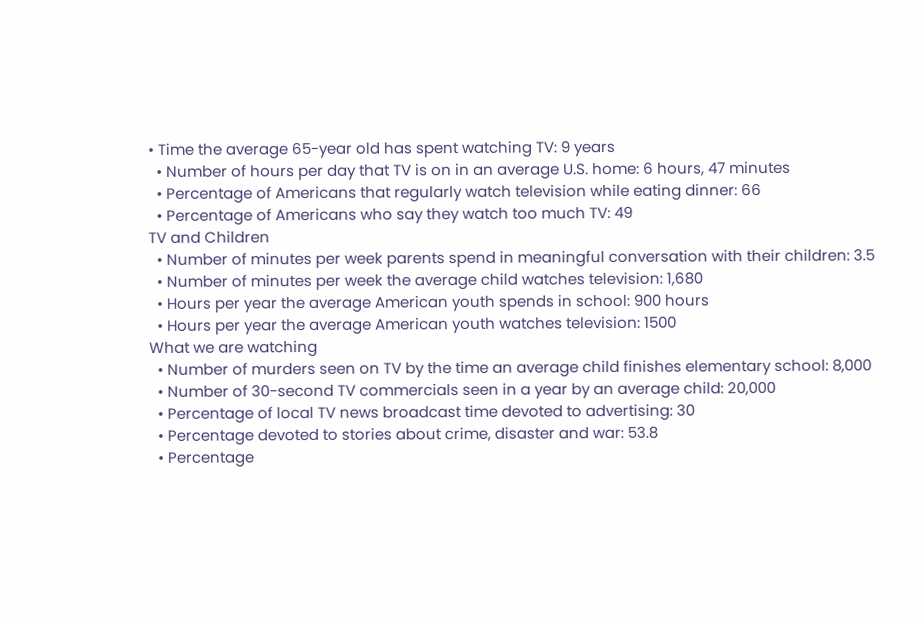• Time the average 65-year old has spent watching TV: 9 years
  • Number of hours per day that TV is on in an average U.S. home: 6 hours, 47 minutes
  • Percentage of Americans that regularly watch television while eating dinner: 66
  • Percentage of Americans who say they watch too much TV: 49
TV and Children
  • Number of minutes per week parents spend in meaningful conversation with their children: 3.5
  • Number of minutes per week the average child watches television: 1,680
  • Hours per year the average American youth spends in school: 900 hours
  • Hours per year the average American youth watches television: 1500
What we are watching
  • Number of murders seen on TV by the time an average child finishes elementary school: 8,000
  • Number of 30-second TV commercials seen in a year by an average child: 20,000
  • Percentage of local TV news broadcast time devoted to advertising: 30
  • Percentage devoted to stories about crime, disaster and war: 53.8
  • Percentage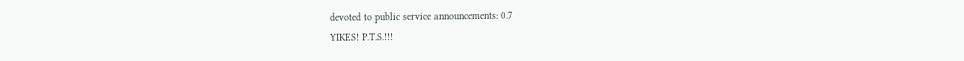devoted to public service announcements: 0.7
YIKES! P.T.S.!!!